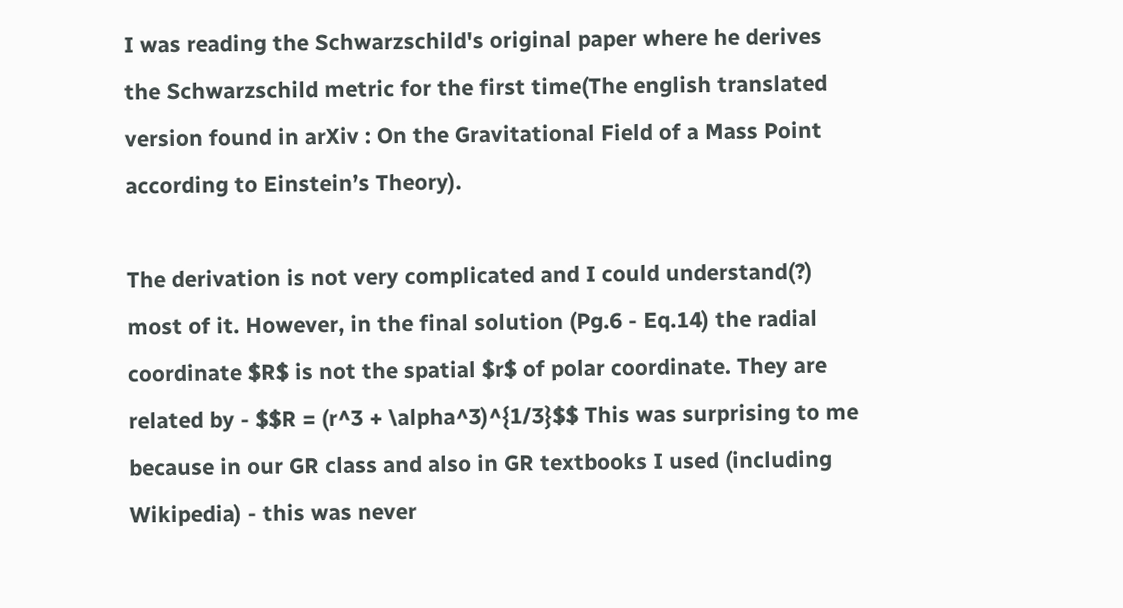I was reading the Schwarzschild's original paper where he derives the Schwarzschild metric for the first time(The english translated version found in arXiv : On the Gravitational Field of a Mass Point according to Einstein’s Theory).

The derivation is not very complicated and I could understand(?) most of it. However, in the final solution (Pg.6 - Eq.14) the radial coordinate $R$ is not the spatial $r$ of polar coordinate. They are related by - $$R = (r^3 + \alpha^3)^{1/3}$$ This was surprising to me because in our GR class and also in GR textbooks I used (including Wikipedia) - this was never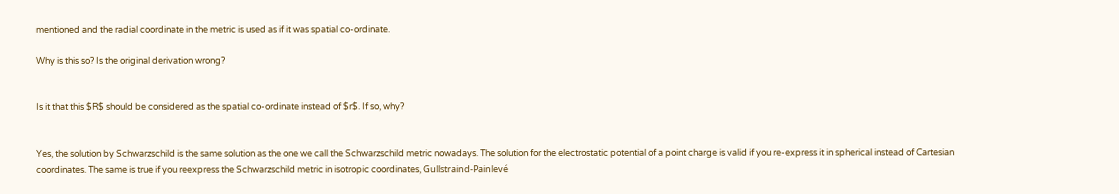mentioned and the radial coordinate in the metric is used as if it was spatial co-ordinate.

Why is this so? Is the original derivation wrong?


Is it that this $R$ should be considered as the spatial co-ordinate instead of $r$. If so, why?


Yes, the solution by Schwarzschild is the same solution as the one we call the Schwarzschild metric nowadays. The solution for the electrostatic potential of a point charge is valid if you re-express it in spherical instead of Cartesian coordinates. The same is true if you reexpress the Schwarzschild metric in isotropic coordinates, Gullstraind-Painlevé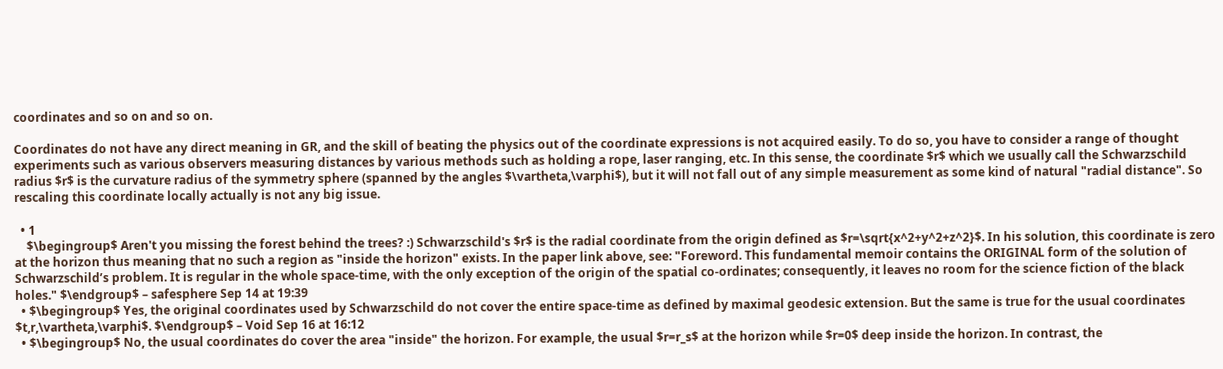coordinates and so on and so on.

Coordinates do not have any direct meaning in GR, and the skill of beating the physics out of the coordinate expressions is not acquired easily. To do so, you have to consider a range of thought experiments such as various observers measuring distances by various methods such as holding a rope, laser ranging, etc. In this sense, the coordinate $r$ which we usually call the Schwarzschild radius $r$ is the curvature radius of the symmetry sphere (spanned by the angles $\vartheta,\varphi$), but it will not fall out of any simple measurement as some kind of natural "radial distance". So rescaling this coordinate locally actually is not any big issue.

  • 1
    $\begingroup$ Aren't you missing the forest behind the trees? :) Schwarzschild's $r$ is the radial coordinate from the origin defined as $r=\sqrt{x^2+y^2+z^2}$. In his solution, this coordinate is zero at the horizon thus meaning that no such a region as "inside the horizon" exists. In the paper link above, see: "Foreword. This fundamental memoir contains the ORIGINAL form of the solution of Schwarzschild’s problem. It is regular in the whole space-time, with the only exception of the origin of the spatial co-ordinates; consequently, it leaves no room for the science fiction of the black holes." $\endgroup$ – safesphere Sep 14 at 19:39
  • $\begingroup$ Yes, the original coordinates used by Schwarzschild do not cover the entire space-time as defined by maximal geodesic extension. But the same is true for the usual coordinates $t,r,\vartheta,\varphi$. $\endgroup$ – Void Sep 16 at 16:12
  • $\begingroup$ No, the usual coordinates do cover the area "inside" the horizon. For example, the usual $r=r_s$ at the horizon while $r=0$ deep inside the horizon. In contrast, the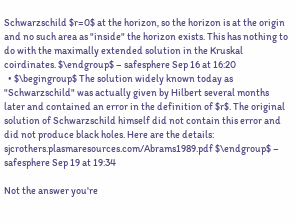Schwarzschild $r=0$ at the horizon, so the horizon is at the origin and no such area as "inside" the horizon exists. This has nothing to do with the maximally extended solution in the Kruskal coirdinates. $\endgroup$ – safesphere Sep 16 at 16:20
  • $\begingroup$ The solution widely known today as "Schwarzschild" was actually given by Hilbert several months later and contained an error in the definition of $r$. The original solution of Schwarzschild himself did not contain this error and did not produce black holes. Here are the details: sjcrothers.plasmaresources.com/Abrams1989.pdf $\endgroup$ – safesphere Sep 19 at 19:34

Not the answer you're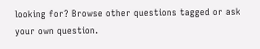looking for? Browse other questions tagged or ask your own question.